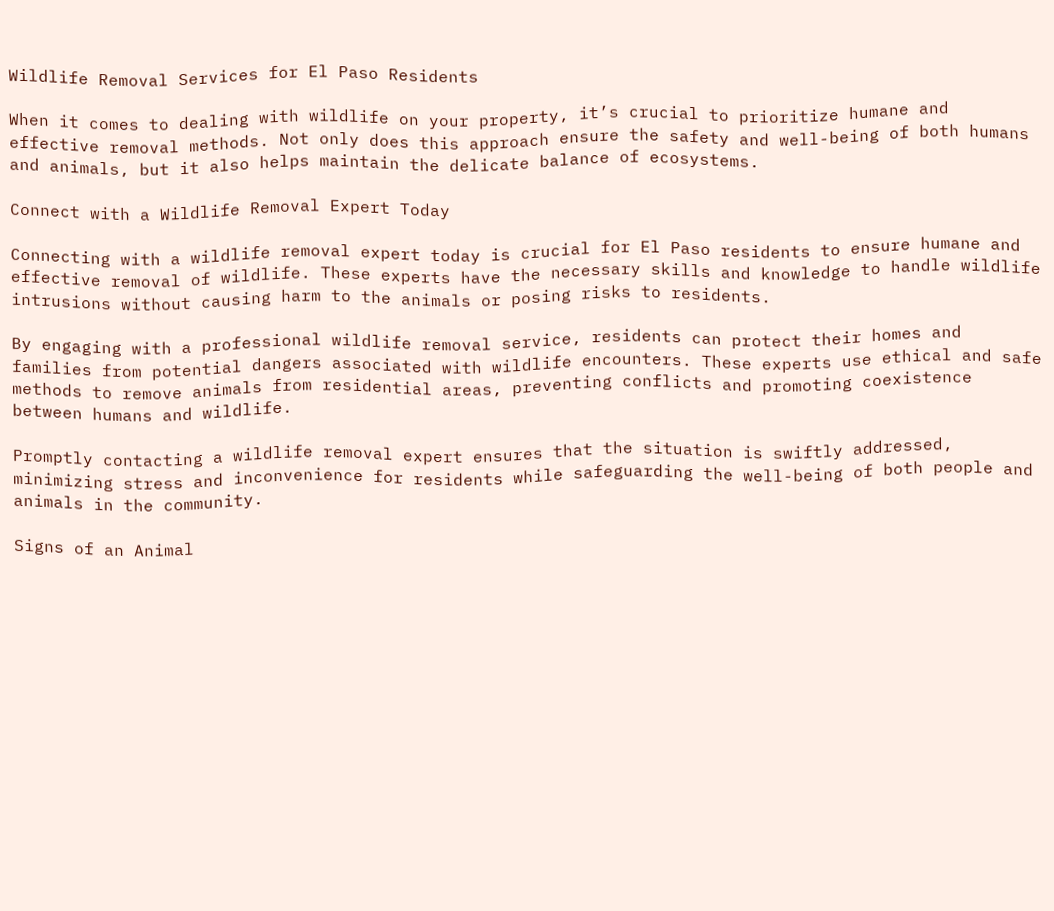Wildlife Removal Services for El Paso Residents

When it comes to dealing with wildlife on your property, it’s crucial to prioritize humane and effective removal methods. Not only does this approach ensure the safety and well-being of both humans and animals, but it also helps maintain the delicate balance of ecosystems.

Connect with a Wildlife Removal Expert Today

Connecting with a wildlife removal expert today is crucial for El Paso residents to ensure humane and effective removal of wildlife. These experts have the necessary skills and knowledge to handle wildlife intrusions without causing harm to the animals or posing risks to residents.

By engaging with a professional wildlife removal service, residents can protect their homes and families from potential dangers associated with wildlife encounters. These experts use ethical and safe methods to remove animals from residential areas, preventing conflicts and promoting coexistence between humans and wildlife.

Promptly contacting a wildlife removal expert ensures that the situation is swiftly addressed, minimizing stress and inconvenience for residents while safeguarding the well-being of both people and animals in the community.

Signs of an Animal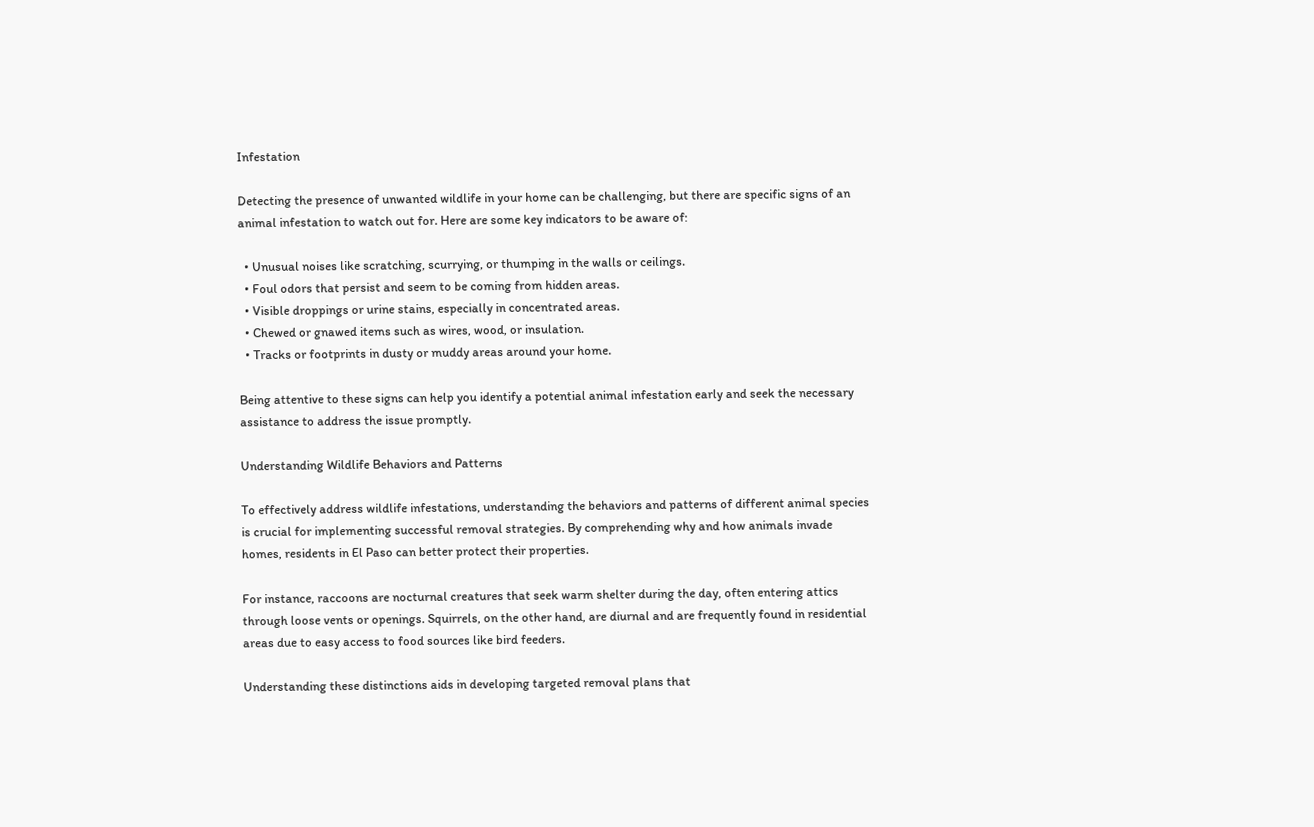Infestation

Detecting the presence of unwanted wildlife in your home can be challenging, but there are specific signs of an animal infestation to watch out for. Here are some key indicators to be aware of:

  • Unusual noises like scratching, scurrying, or thumping in the walls or ceilings.
  • Foul odors that persist and seem to be coming from hidden areas.
  • Visible droppings or urine stains, especially in concentrated areas.
  • Chewed or gnawed items such as wires, wood, or insulation.
  • Tracks or footprints in dusty or muddy areas around your home.

Being attentive to these signs can help you identify a potential animal infestation early and seek the necessary assistance to address the issue promptly.

Understanding Wildlife Behaviors and Patterns

To effectively address wildlife infestations, understanding the behaviors and patterns of different animal species is crucial for implementing successful removal strategies. By comprehending why and how animals invade homes, residents in El Paso can better protect their properties.

For instance, raccoons are nocturnal creatures that seek warm shelter during the day, often entering attics through loose vents or openings. Squirrels, on the other hand, are diurnal and are frequently found in residential areas due to easy access to food sources like bird feeders.

Understanding these distinctions aids in developing targeted removal plans that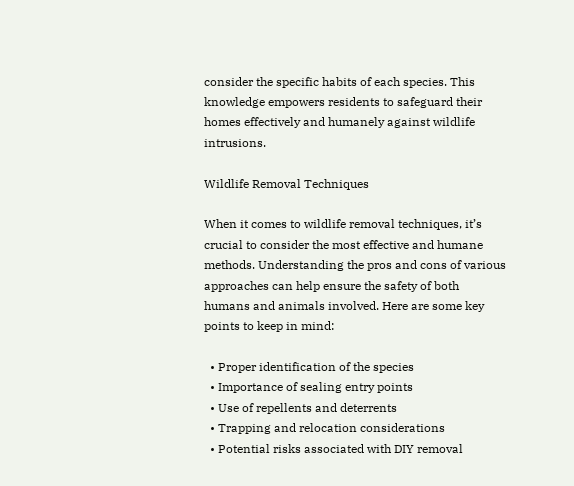consider the specific habits of each species. This knowledge empowers residents to safeguard their homes effectively and humanely against wildlife intrusions.

Wildlife Removal Techniques

When it comes to wildlife removal techniques, it’s crucial to consider the most effective and humane methods. Understanding the pros and cons of various approaches can help ensure the safety of both humans and animals involved. Here are some key points to keep in mind:

  • Proper identification of the species
  • Importance of sealing entry points
  • Use of repellents and deterrents
  • Trapping and relocation considerations
  • Potential risks associated with DIY removal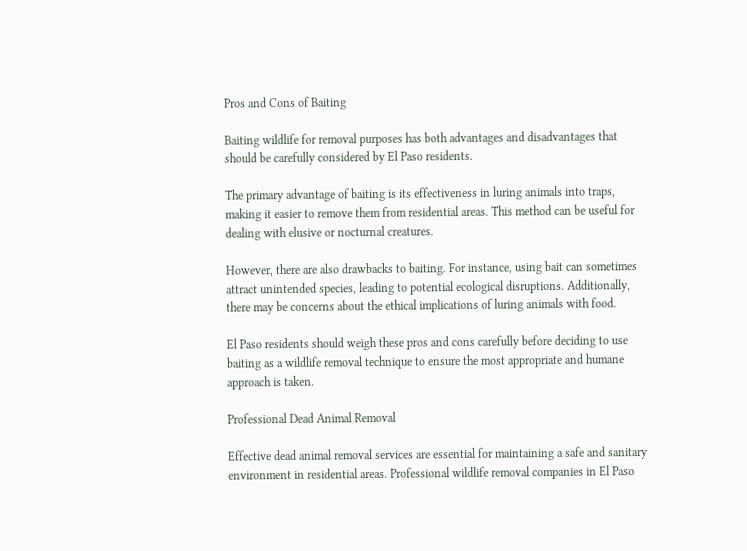Pros and Cons of Baiting

Baiting wildlife for removal purposes has both advantages and disadvantages that should be carefully considered by El Paso residents.

The primary advantage of baiting is its effectiveness in luring animals into traps, making it easier to remove them from residential areas. This method can be useful for dealing with elusive or nocturnal creatures.

However, there are also drawbacks to baiting. For instance, using bait can sometimes attract unintended species, leading to potential ecological disruptions. Additionally, there may be concerns about the ethical implications of luring animals with food.

El Paso residents should weigh these pros and cons carefully before deciding to use baiting as a wildlife removal technique to ensure the most appropriate and humane approach is taken.

Professional Dead Animal Removal

Effective dead animal removal services are essential for maintaining a safe and sanitary environment in residential areas. Professional wildlife removal companies in El Paso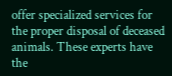offer specialized services for the proper disposal of deceased animals. These experts have the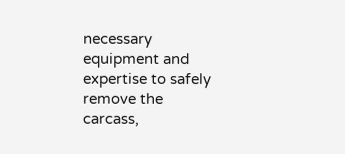necessary equipment and expertise to safely remove the carcass,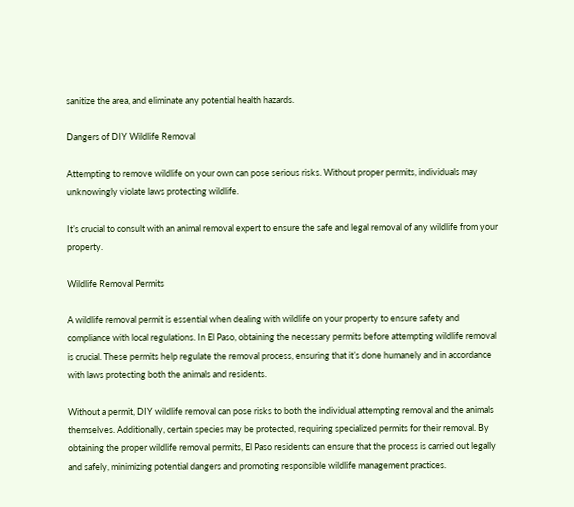sanitize the area, and eliminate any potential health hazards.

Dangers of DIY Wildlife Removal

Attempting to remove wildlife on your own can pose serious risks. Without proper permits, individuals may unknowingly violate laws protecting wildlife.

It’s crucial to consult with an animal removal expert to ensure the safe and legal removal of any wildlife from your property.

Wildlife Removal Permits

A wildlife removal permit is essential when dealing with wildlife on your property to ensure safety and compliance with local regulations. In El Paso, obtaining the necessary permits before attempting wildlife removal is crucial. These permits help regulate the removal process, ensuring that it’s done humanely and in accordance with laws protecting both the animals and residents.

Without a permit, DIY wildlife removal can pose risks to both the individual attempting removal and the animals themselves. Additionally, certain species may be protected, requiring specialized permits for their removal. By obtaining the proper wildlife removal permits, El Paso residents can ensure that the process is carried out legally and safely, minimizing potential dangers and promoting responsible wildlife management practices.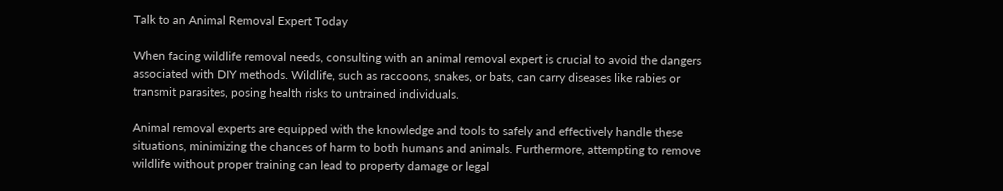Talk to an Animal Removal Expert Today

When facing wildlife removal needs, consulting with an animal removal expert is crucial to avoid the dangers associated with DIY methods. Wildlife, such as raccoons, snakes, or bats, can carry diseases like rabies or transmit parasites, posing health risks to untrained individuals.

Animal removal experts are equipped with the knowledge and tools to safely and effectively handle these situations, minimizing the chances of harm to both humans and animals. Furthermore, attempting to remove wildlife without proper training can lead to property damage or legal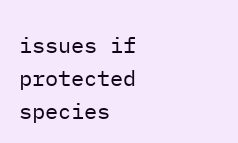issues if protected species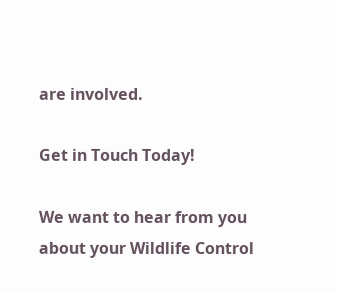are involved.

Get in Touch Today!

We want to hear from you about your Wildlife Control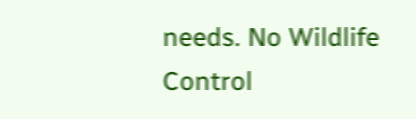needs. No Wildlife Control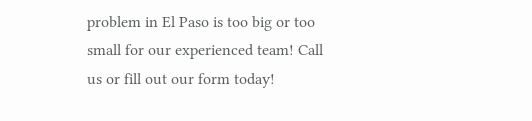problem in El Paso is too big or too small for our experienced team! Call us or fill out our form today!